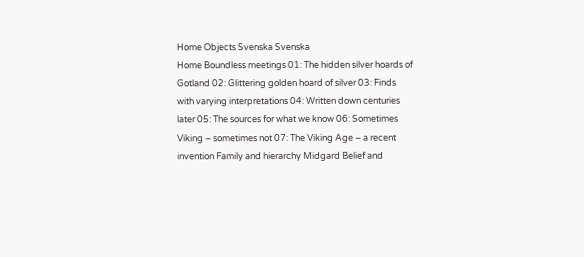Home Objects Svenska Svenska
Home Boundless meetings 01: The hidden silver hoards of Gotland 02: Glittering golden hoard of silver 03: Finds with varying interpretations 04: Written down centuries later 05: The sources for what we know 06: Sometimes Viking – sometimes not 07: The Viking Age – a recent invention Family and hierarchy Midgard Belief and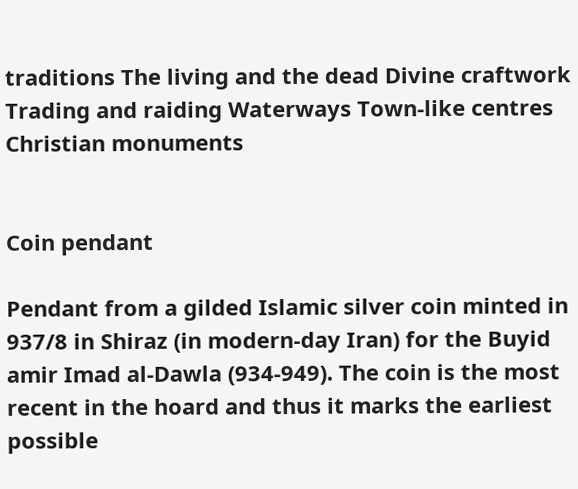traditions The living and the dead Divine craftwork Trading and raiding Waterways Town-like centres Christian monuments


Coin pendant

Pendant from a gilded Islamic silver coin minted in 937/8 in Shiraz (in modern-day Iran) for the Buyid amir Imad al-Dawla (934-949). The coin is the most recent in the hoard and thus it marks the earliest possible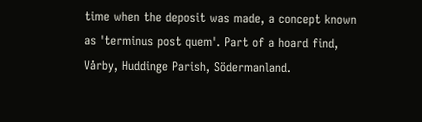time when the deposit was made, a concept known as 'terminus post quem'. Part of a hoard find, Vårby, Huddinge Parish, Södermanland.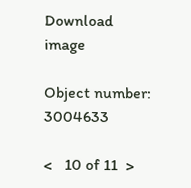Download image

Object number: 3004633

<   10 of 11  >